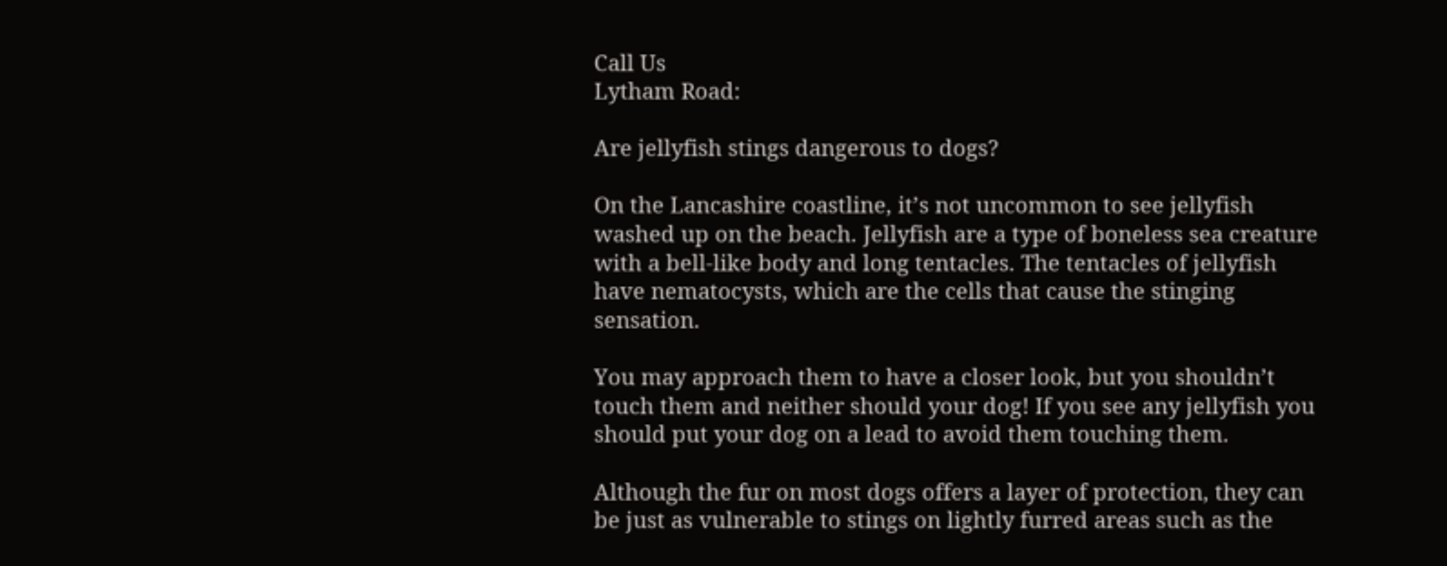Call Us
Lytham Road:

Are jellyfish stings dangerous to dogs?

On the Lancashire coastline, it’s not uncommon to see jellyfish washed up on the beach. Jellyfish are a type of boneless sea creature with a bell-like body and long tentacles. The tentacles of jellyfish have nematocysts, which are the cells that cause the stinging sensation.

You may approach them to have a closer look, but you shouldn’t touch them and neither should your dog! If you see any jellyfish you should put your dog on a lead to avoid them touching them.

Although the fur on most dogs offers a layer of protection, they can be just as vulnerable to stings on lightly furred areas such as the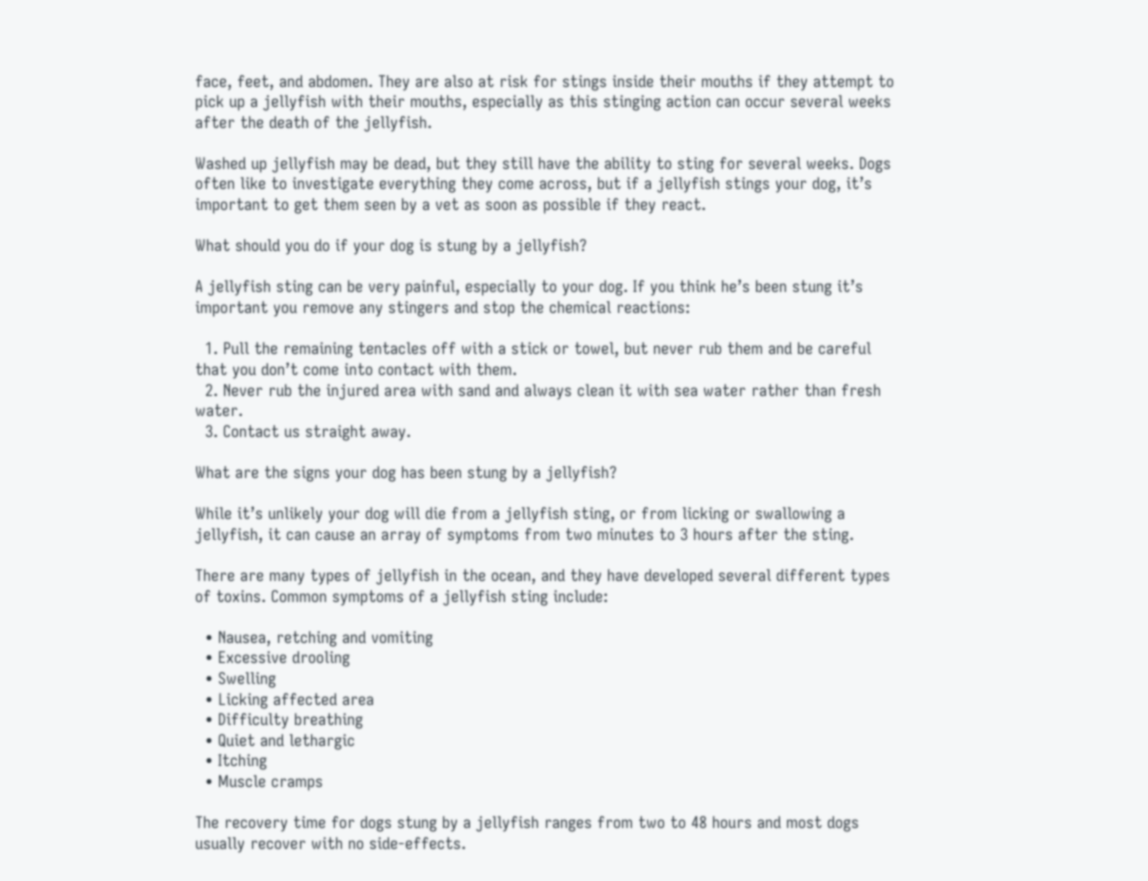face, feet, and abdomen. They are also at risk for stings inside their mouths if they attempt to pick up a jellyfish with their mouths, especially as this stinging action can occur several weeks after the death of the jellyfish.

Washed up jellyfish may be dead, but they still have the ability to sting for several weeks. Dogs often like to investigate everything they come across, but if a jellyfish stings your dog, it’s important to get them seen by a vet as soon as possible if they react.

What should you do if your dog is stung by a jellyfish?

A jellyfish sting can be very painful, especially to your dog. If you think he’s been stung it’s important you remove any stingers and stop the chemical reactions:

  1. Pull the remaining tentacles off with a stick or towel, but never rub them and be careful that you don’t come into contact with them.
  2. Never rub the injured area with sand and always clean it with sea water rather than fresh water.
  3. Contact us straight away.

What are the signs your dog has been stung by a jellyfish?

While it’s unlikely your dog will die from a jellyfish sting, or from licking or swallowing a jellyfish, it can cause an array of symptoms from two minutes to 3 hours after the sting.

There are many types of jellyfish in the ocean, and they have developed several different types of toxins. Common symptoms of a jellyfish sting include:

  • Nausea, retching and vomiting
  • Excessive drooling
  • Swelling
  • Licking affected area
  • Difficulty breathing
  • Quiet and lethargic
  • Itching
  • Muscle cramps

The recovery time for dogs stung by a jellyfish ranges from two to 48 hours and most dogs usually recover with no side-effects.